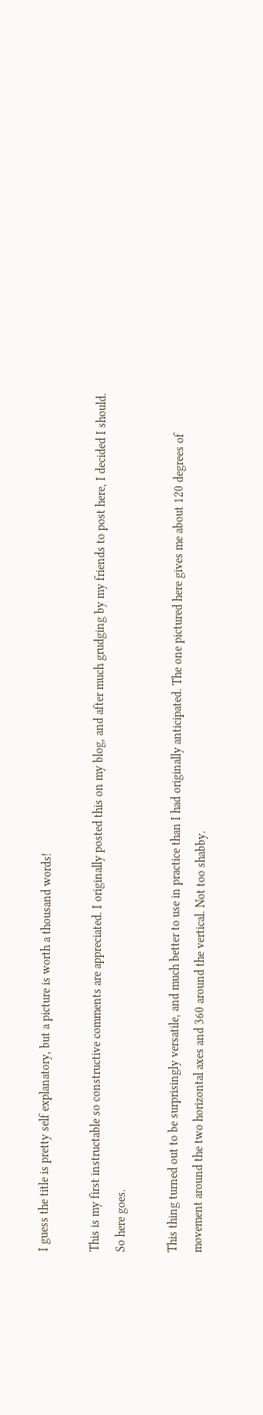I guess the title is pretty self explanatory, but a picture is worth a thousand words!

This is my first instructable so constructive comments are appreciated. I originally posted this on my blog, and after much grudging by my friends to post here, I decided I should. So here goes.

This thing turned out to be surprisingly versatile, and much better to use in practice than I had originally anticipated. The one pictured here gives me about 120 degrees of movement around the two horizontal axes and 360 around the vertical. Not too shabby.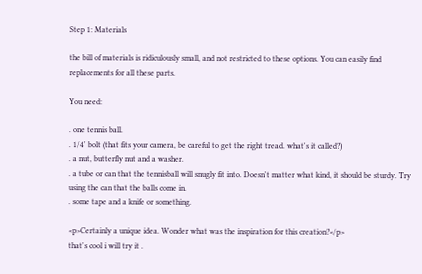Step 1: Materials

the bill of materials is ridiculously small, and not restricted to these options. You can easily find replacements for all these parts.

You need:

. one tennis ball.
. 1/4' bolt (that fits your camera, be careful to get the right tread. what's it called?)
. a nut, butterfly nut and a washer.
. a tube or can that the tennisball will snugly fit into. Doesn't matter what kind, it should be sturdy. Try using the can that the balls come in.
. some tape and a knife or something.

<p>Certainly a unique idea. Wonder what was the inspiration for this creation?</p>
that's cool i will try it .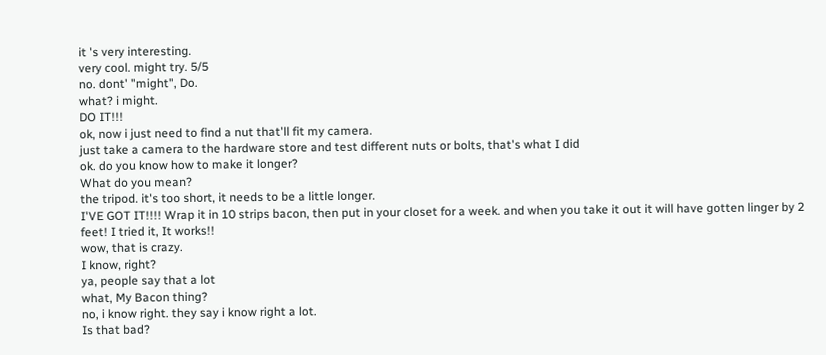it 's very interesting.
very cool. might try. 5/5
no. dont' "might", Do.
what? i might.
DO IT!!!
ok, now i just need to find a nut that'll fit my camera.
just take a camera to the hardware store and test different nuts or bolts, that's what I did
ok. do you know how to make it longer?
What do you mean?
the tripod. it's too short, it needs to be a little longer.
I'VE GOT IT!!!! Wrap it in 10 strips bacon, then put in your closet for a week. and when you take it out it will have gotten linger by 2 feet! I tried it, It works!!
wow, that is crazy.
I know, right?
ya, people say that a lot
what, My Bacon thing?
no, i know right. they say i know right a lot.
Is that bad?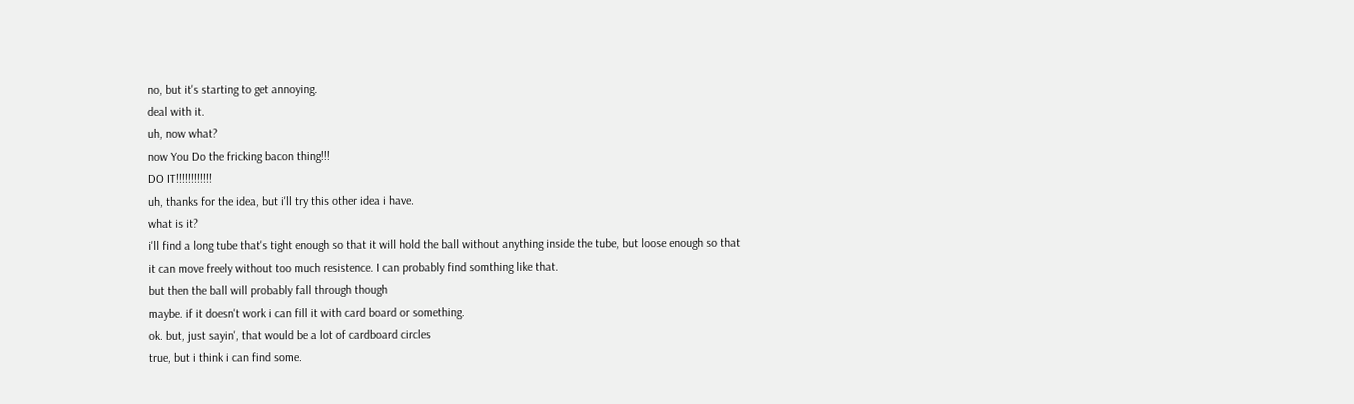no, but it's starting to get annoying.
deal with it.
uh, now what?
now You Do the fricking bacon thing!!!
DO IT!!!!!!!!!!!!
uh, thanks for the idea, but i'll try this other idea i have.
what is it?
i'll find a long tube that's tight enough so that it will hold the ball without anything inside the tube, but loose enough so that it can move freely without too much resistence. I can probably find somthing like that.
but then the ball will probably fall through though
maybe. if it doesn't work i can fill it with card board or something.
ok. but, just sayin', that would be a lot of cardboard circles
true, but i think i can find some.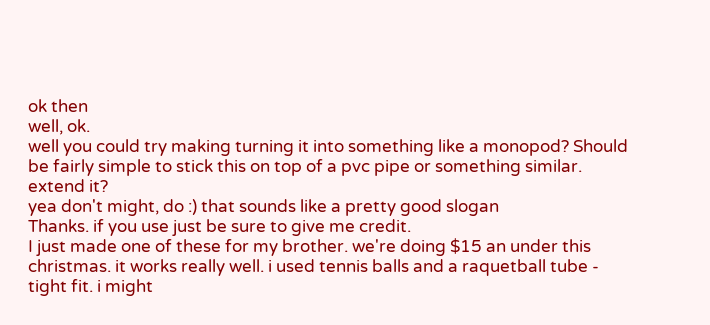ok then
well, ok.
well you could try making turning it into something like a monopod? Should be fairly simple to stick this on top of a pvc pipe or something similar.
extend it?
yea don't might, do :) that sounds like a pretty good slogan
Thanks. if you use just be sure to give me credit.
I just made one of these for my brother. we're doing $15 an under this christmas. it works really well. i used tennis balls and a raquetball tube - tight fit. i might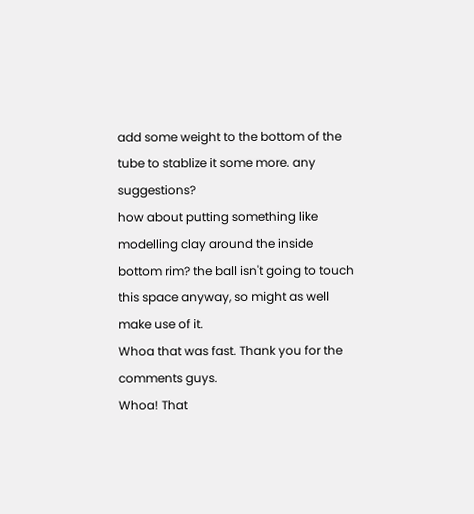add some weight to the bottom of the tube to stablize it some more. any suggestions?
how about putting something like modelling clay around the inside bottom rim? the ball isn't going to touch this space anyway, so might as well make use of it.
Whoa that was fast. Thank you for the comments guys.
Whoa! That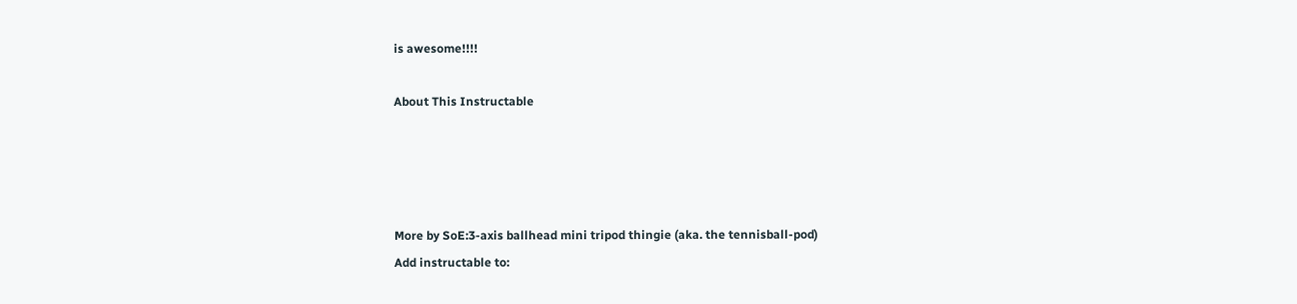is awesome!!!!

About This Instructable




More by SoE:3-axis ballhead mini tripod thingie (aka. the tennisball-pod)
Add instructable to: